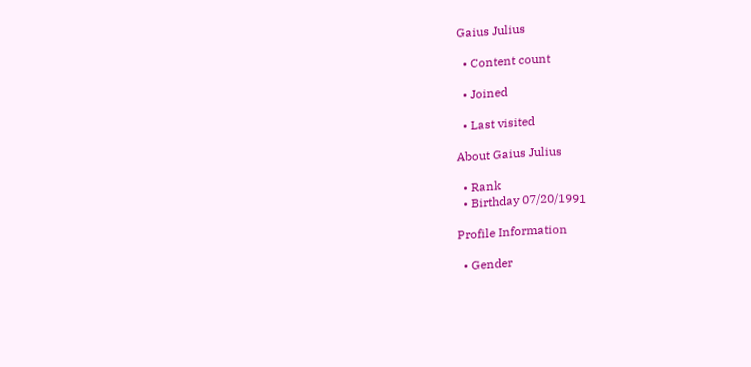Gaius Julius

  • Content count

  • Joined

  • Last visited

About Gaius Julius

  • Rank
  • Birthday 07/20/1991

Profile Information

  • Gender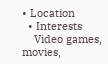• Location
  • Interests
    Video games, movies,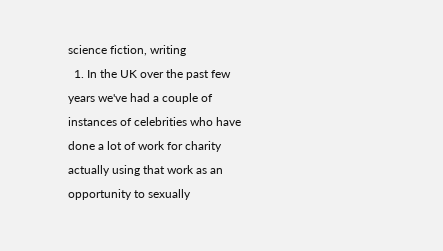science fiction, writing
  1. In the UK over the past few years we've had a couple of instances of celebrities who have done a lot of work for charity actually using that work as an opportunity to sexually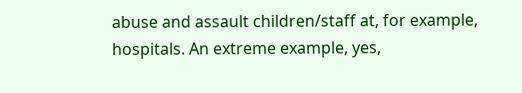abuse and assault children/staff at, for example, hospitals. An extreme example, yes,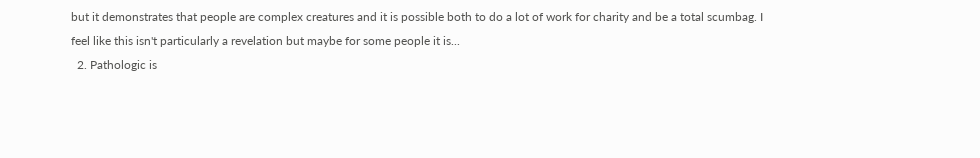but it demonstrates that people are complex creatures and it is possible both to do a lot of work for charity and be a total scumbag. I feel like this isn't particularly a revelation but maybe for some people it is...
  2. Pathologic is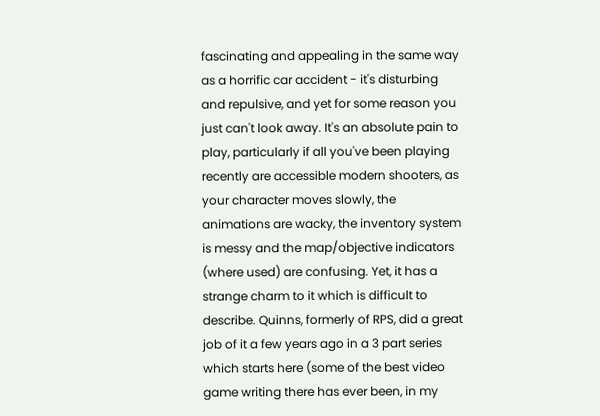fascinating and appealing in the same way as a horrific car accident - it's disturbing and repulsive, and yet for some reason you just can't look away. It's an absolute pain to play, particularly if all you've been playing recently are accessible modern shooters, as your character moves slowly, the animations are wacky, the inventory system is messy and the map/objective indicators (where used) are confusing. Yet, it has a strange charm to it which is difficult to describe. Quinns, formerly of RPS, did a great job of it a few years ago in a 3 part series which starts here (some of the best video game writing there has ever been, in my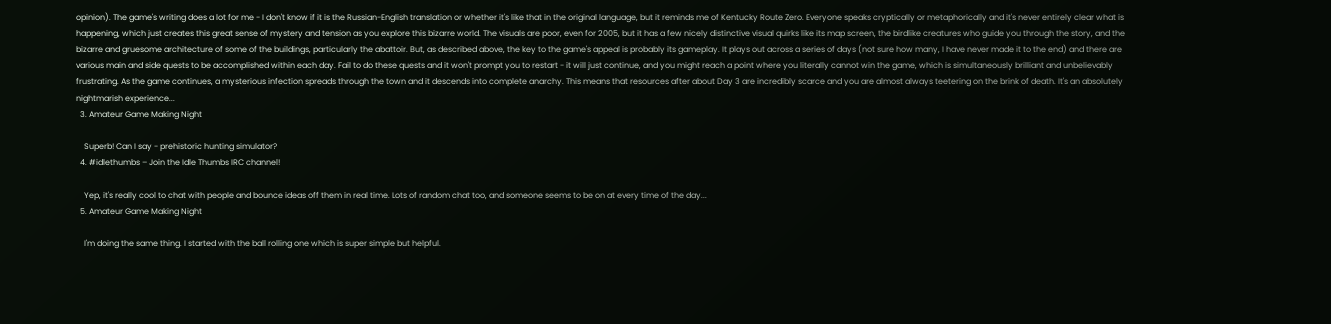opinion). The game's writing does a lot for me - I don't know if it is the Russian-English translation or whether it's like that in the original language, but it reminds me of Kentucky Route Zero. Everyone speaks cryptically or metaphorically and it's never entirely clear what is happening, which just creates this great sense of mystery and tension as you explore this bizarre world. The visuals are poor, even for 2005, but it has a few nicely distinctive visual quirks like its map screen, the birdlike creatures who guide you through the story, and the bizarre and gruesome architecture of some of the buildings, particularly the abattoir. But, as described above, the key to the game's appeal is probably its gameplay. It plays out across a series of days (not sure how many, I have never made it to the end) and there are various main and side quests to be accomplished within each day. Fail to do these quests and it won't prompt you to restart - it will just continue, and you might reach a point where you literally cannot win the game, which is simultaneously brilliant and unbelievably frustrating. As the game continues, a mysterious infection spreads through the town and it descends into complete anarchy. This means that resources after about Day 3 are incredibly scarce and you are almost always teetering on the brink of death. It's an absolutely nightmarish experience...
  3. Amateur Game Making Night

    Superb! Can I say - prehistoric hunting simulator?
  4. #idlethumbs – Join the Idle Thumbs IRC channel!

    Yep, it's really cool to chat with people and bounce ideas off them in real time. Lots of random chat too, and someone seems to be on at every time of the day...
  5. Amateur Game Making Night

    I'm doing the same thing. I started with the ball rolling one which is super simple but helpful.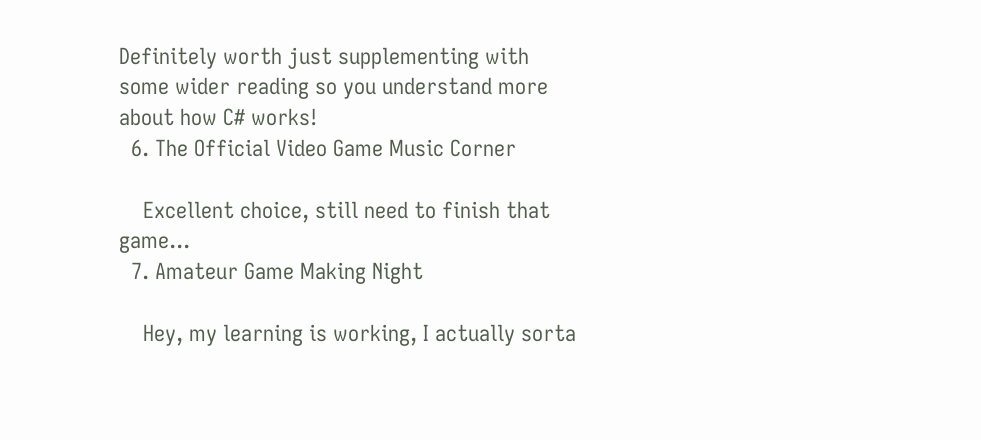Definitely worth just supplementing with some wider reading so you understand more about how C# works!
  6. The Official Video Game Music Corner

    Excellent choice, still need to finish that game...
  7. Amateur Game Making Night

    Hey, my learning is working, I actually sorta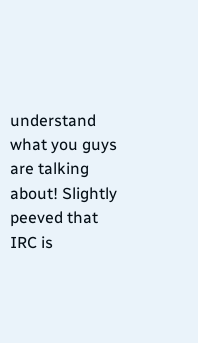understand what you guys are talking about! Slightly peeved that IRC is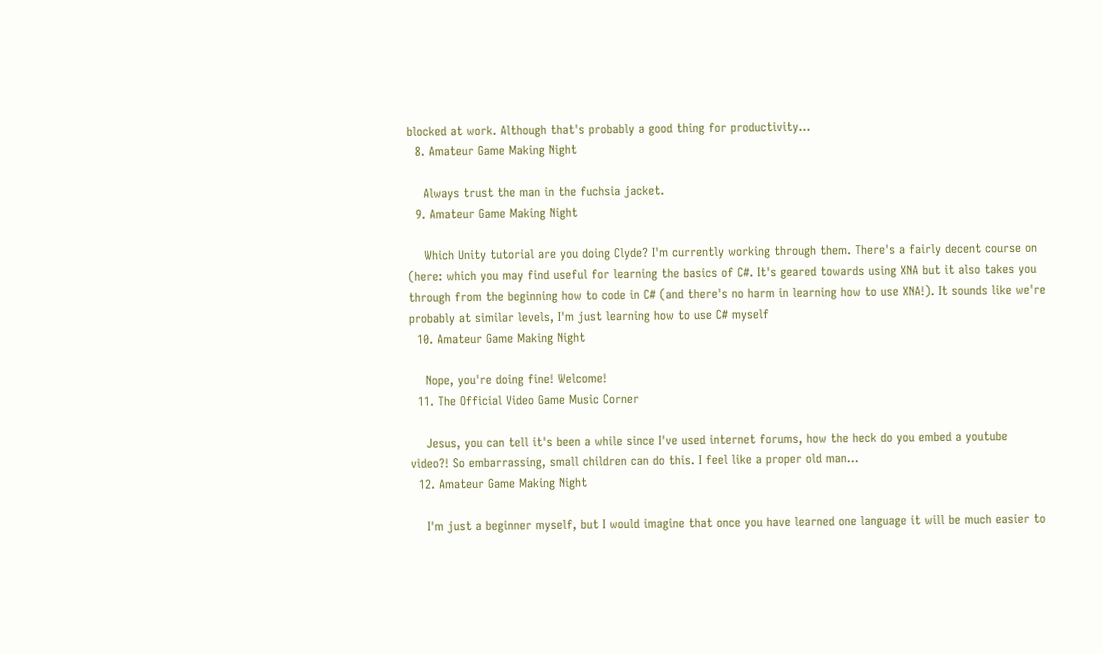blocked at work. Although that's probably a good thing for productivity...
  8. Amateur Game Making Night

    Always trust the man in the fuchsia jacket.
  9. Amateur Game Making Night

    Which Unity tutorial are you doing Clyde? I'm currently working through them. There's a fairly decent course on (here: which you may find useful for learning the basics of C#. It's geared towards using XNA but it also takes you through from the beginning how to code in C# (and there's no harm in learning how to use XNA!). It sounds like we're probably at similar levels, I'm just learning how to use C# myself
  10. Amateur Game Making Night

    Nope, you're doing fine! Welcome!
  11. The Official Video Game Music Corner

    Jesus, you can tell it's been a while since I've used internet forums, how the heck do you embed a youtube video?! So embarrassing, small children can do this. I feel like a proper old man...
  12. Amateur Game Making Night

    I'm just a beginner myself, but I would imagine that once you have learned one language it will be much easier to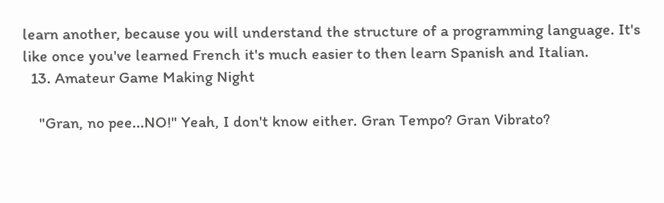learn another, because you will understand the structure of a programming language. It's like once you've learned French it's much easier to then learn Spanish and Italian.
  13. Amateur Game Making Night

    "Gran, no pee...NO!" Yeah, I don't know either. Gran Tempo? Gran Vibrato?